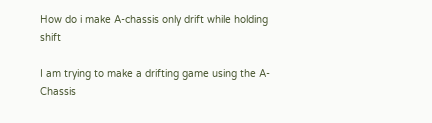How do i make A-chassis only drift while holding shift

I am trying to make a drifting game using the A-Chassis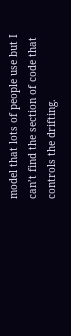model that lots of people use but I can’t find the section of code that controls the drifting.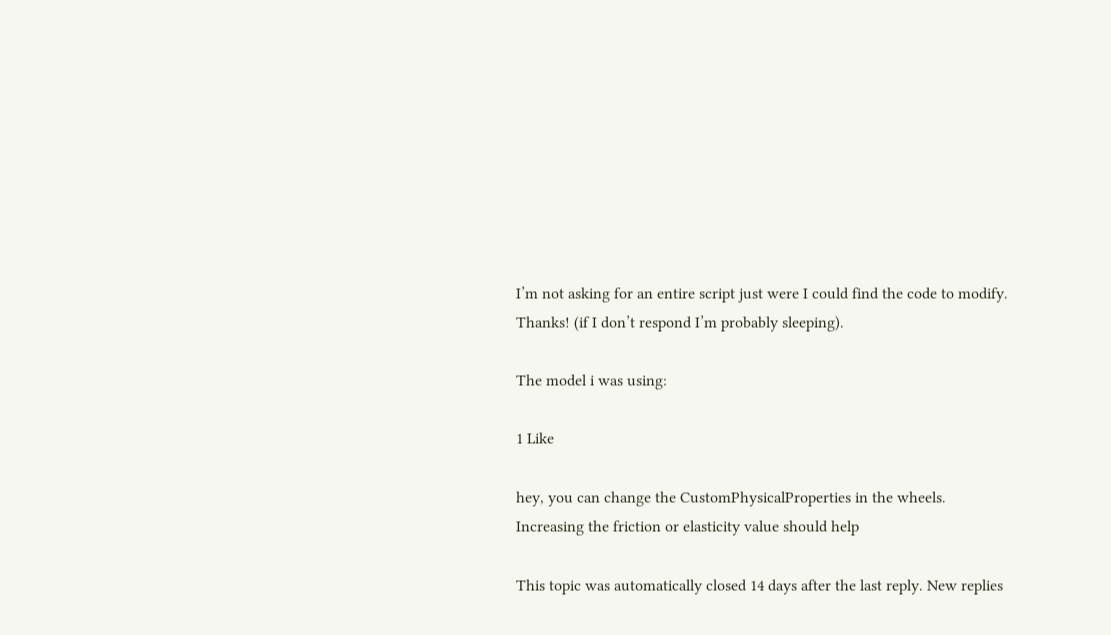I’m not asking for an entire script just were I could find the code to modify. Thanks! (if I don’t respond I’m probably sleeping).

The model i was using:

1 Like

hey, you can change the CustomPhysicalProperties in the wheels.
Increasing the friction or elasticity value should help

This topic was automatically closed 14 days after the last reply. New replies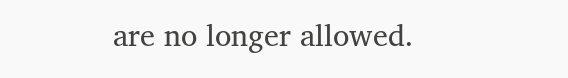are no longer allowed.